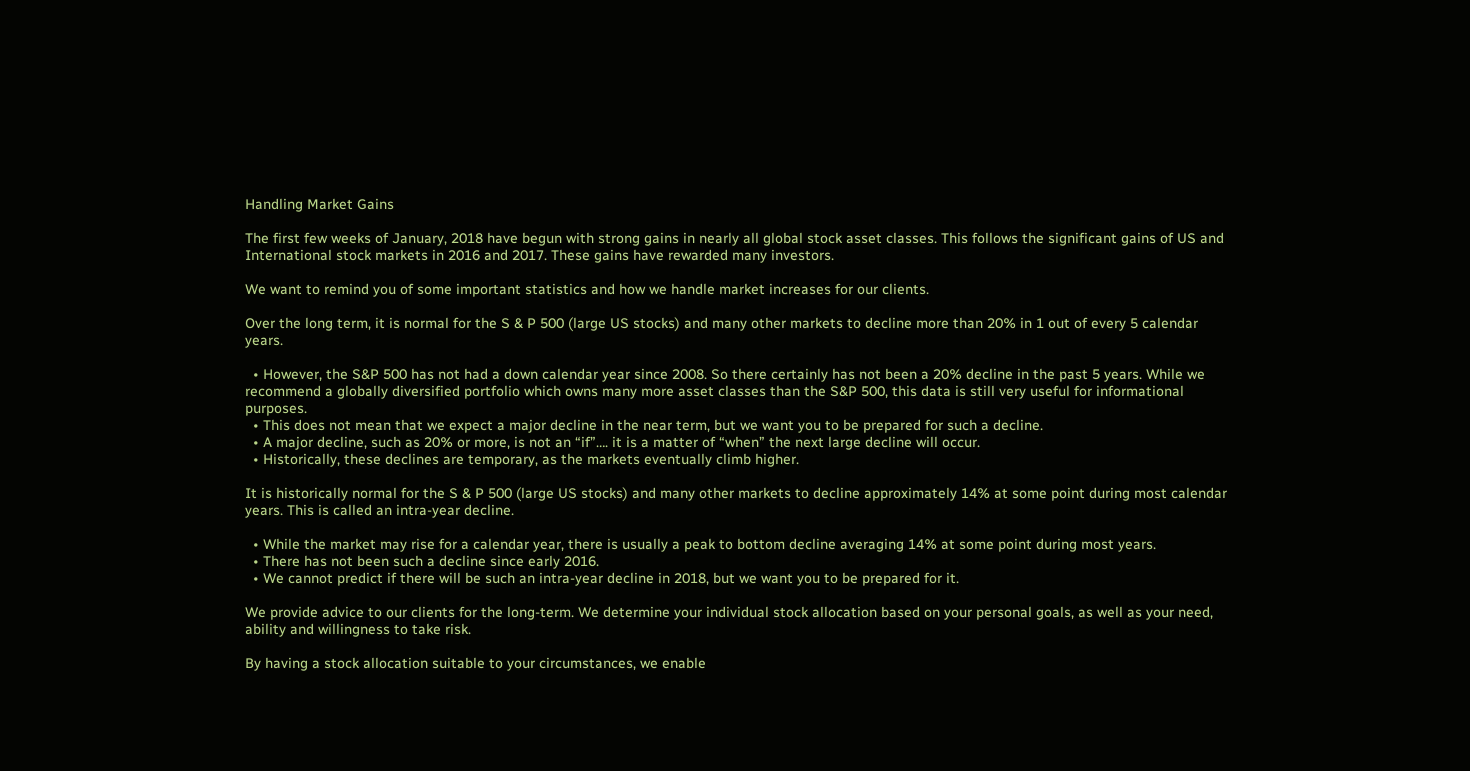Handling Market Gains

The first few weeks of January, 2018 have begun with strong gains in nearly all global stock asset classes. This follows the significant gains of US and International stock markets in 2016 and 2017. These gains have rewarded many investors.

We want to remind you of some important statistics and how we handle market increases for our clients.

Over the long term, it is normal for the S & P 500 (large US stocks) and many other markets to decline more than 20% in 1 out of every 5 calendar years.

  • However, the S&P 500 has not had a down calendar year since 2008. So there certainly has not been a 20% decline in the past 5 years. While we recommend a globally diversified portfolio which owns many more asset classes than the S&P 500, this data is still very useful for informational purposes.
  • This does not mean that we expect a major decline in the near term, but we want you to be prepared for such a decline.
  • A major decline, such as 20% or more, is not an “if”…. it is a matter of “when” the next large decline will occur.
  • Historically, these declines are temporary, as the markets eventually climb higher.

It is historically normal for the S & P 500 (large US stocks) and many other markets to decline approximately 14% at some point during most calendar years. This is called an intra-year decline.

  • While the market may rise for a calendar year, there is usually a peak to bottom decline averaging 14% at some point during most years.
  • There has not been such a decline since early 2016.
  • We cannot predict if there will be such an intra-year decline in 2018, but we want you to be prepared for it.

We provide advice to our clients for the long-term. We determine your individual stock allocation based on your personal goals, as well as your need, ability and willingness to take risk.

By having a stock allocation suitable to your circumstances, we enable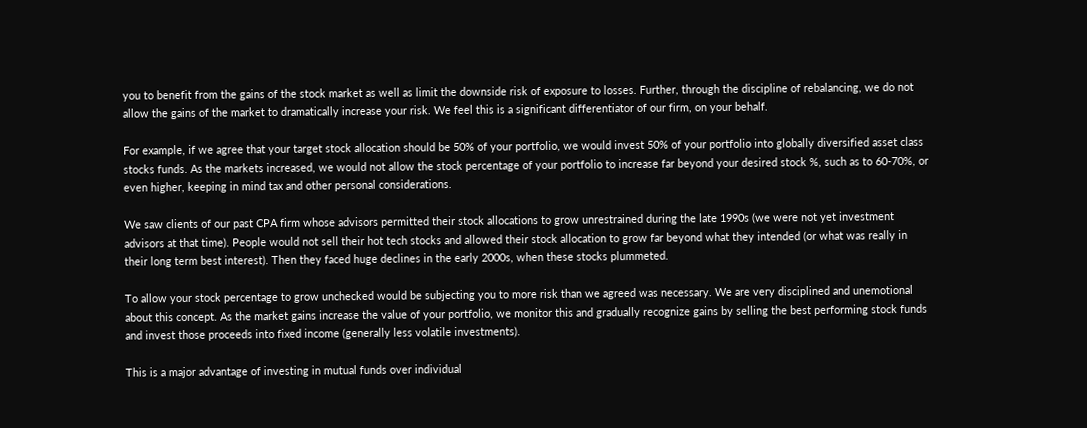you to benefit from the gains of the stock market as well as limit the downside risk of exposure to losses. Further, through the discipline of rebalancing, we do not allow the gains of the market to dramatically increase your risk. We feel this is a significant differentiator of our firm, on your behalf.

For example, if we agree that your target stock allocation should be 50% of your portfolio, we would invest 50% of your portfolio into globally diversified asset class stocks funds. As the markets increased, we would not allow the stock percentage of your portfolio to increase far beyond your desired stock %, such as to 60-70%, or even higher, keeping in mind tax and other personal considerations.

We saw clients of our past CPA firm whose advisors permitted their stock allocations to grow unrestrained during the late 1990s (we were not yet investment advisors at that time). People would not sell their hot tech stocks and allowed their stock allocation to grow far beyond what they intended (or what was really in their long term best interest). Then they faced huge declines in the early 2000s, when these stocks plummeted.

To allow your stock percentage to grow unchecked would be subjecting you to more risk than we agreed was necessary. We are very disciplined and unemotional about this concept. As the market gains increase the value of your portfolio, we monitor this and gradually recognize gains by selling the best performing stock funds and invest those proceeds into fixed income (generally less volatile investments).

This is a major advantage of investing in mutual funds over individual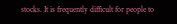stocks. It is frequently difficult for people to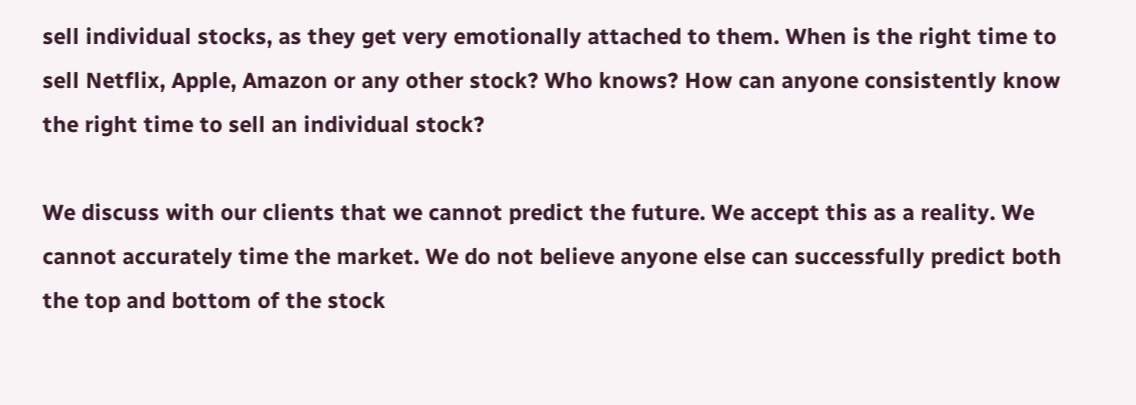sell individual stocks, as they get very emotionally attached to them. When is the right time to sell Netflix, Apple, Amazon or any other stock? Who knows? How can anyone consistently know the right time to sell an individual stock?

We discuss with our clients that we cannot predict the future. We accept this as a reality. We cannot accurately time the market. We do not believe anyone else can successfully predict both the top and bottom of the stock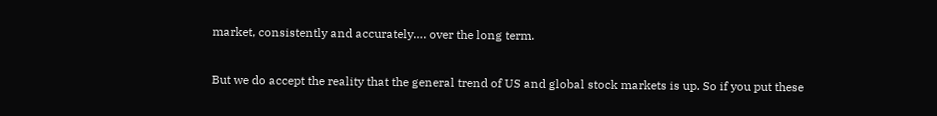market, consistently and accurately…. over the long term.

But we do accept the reality that the general trend of US and global stock markets is up. So if you put these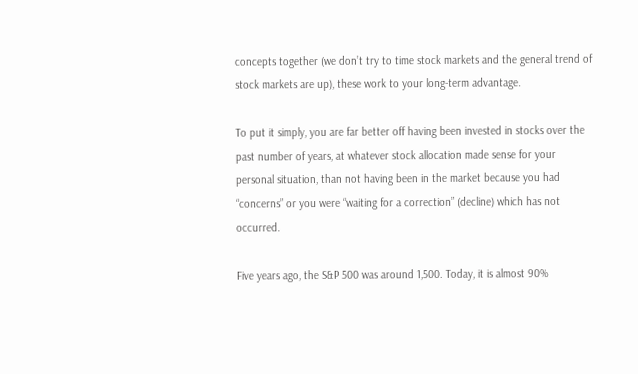concepts together (we don’t try to time stock markets and the general trend of stock markets are up), these work to your long-term advantage.

To put it simply, you are far better off having been invested in stocks over the past number of years, at whatever stock allocation made sense for your personal situation, than not having been in the market because you had “concerns” or you were “waiting for a correction” (decline) which has not occurred.

Five years ago, the S&P 500 was around 1,500. Today, it is almost 90%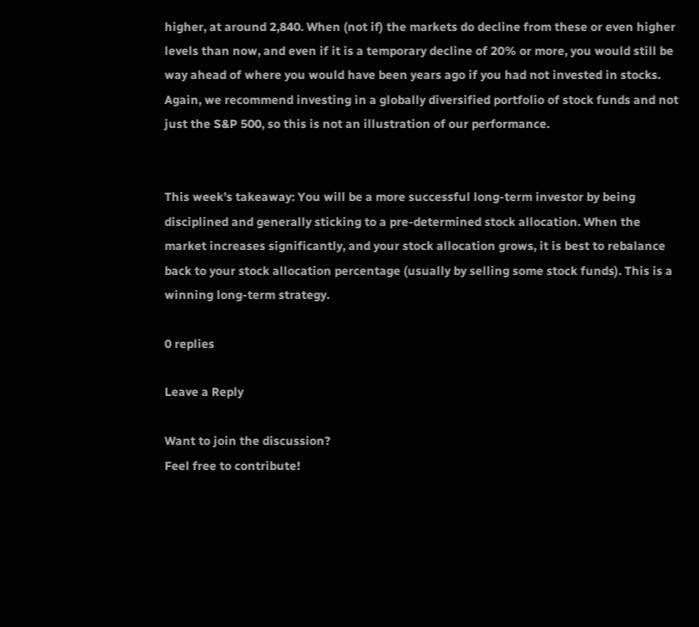higher, at around 2,840. When (not if) the markets do decline from these or even higher levels than now, and even if it is a temporary decline of 20% or more, you would still be way ahead of where you would have been years ago if you had not invested in stocks. Again, we recommend investing in a globally diversified portfolio of stock funds and not just the S&P 500, so this is not an illustration of our performance.


This week’s takeaway: You will be a more successful long-term investor by being disciplined and generally sticking to a pre-determined stock allocation. When the market increases significantly, and your stock allocation grows, it is best to rebalance back to your stock allocation percentage (usually by selling some stock funds). This is a winning long-term strategy.

0 replies

Leave a Reply

Want to join the discussion?
Feel free to contribute!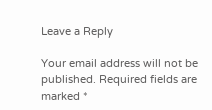Leave a Reply

Your email address will not be published. Required fields are marked *